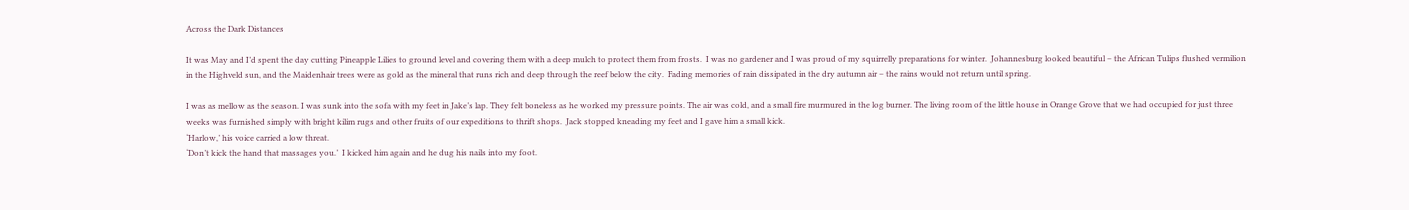Across the Dark Distances

It was May and I’d spent the day cutting Pineapple Lilies to ground level and covering them with a deep mulch to protect them from frosts.  I was no gardener and I was proud of my squirrelly preparations for winter.  Johannesburg looked beautiful – the African Tulips flushed vermilion in the Highveld sun, and the Maidenhair trees were as gold as the mineral that runs rich and deep through the reef below the city.  Fading memories of rain dissipated in the dry autumn air – the rains would not return until spring.

I was as mellow as the season. I was sunk into the sofa with my feet in Jake’s lap. They felt boneless as he worked my pressure points. The air was cold, and a small fire murmured in the log burner. The living room of the little house in Orange Grove that we had occupied for just three weeks was furnished simply with bright kilim rugs and other fruits of our expeditions to thrift shops.  Jack stopped kneading my feet and I gave him a small kick.
‘Harlow,’ his voice carried a low threat.
‘Don’t kick the hand that massages you.’  I kicked him again and he dug his nails into my foot.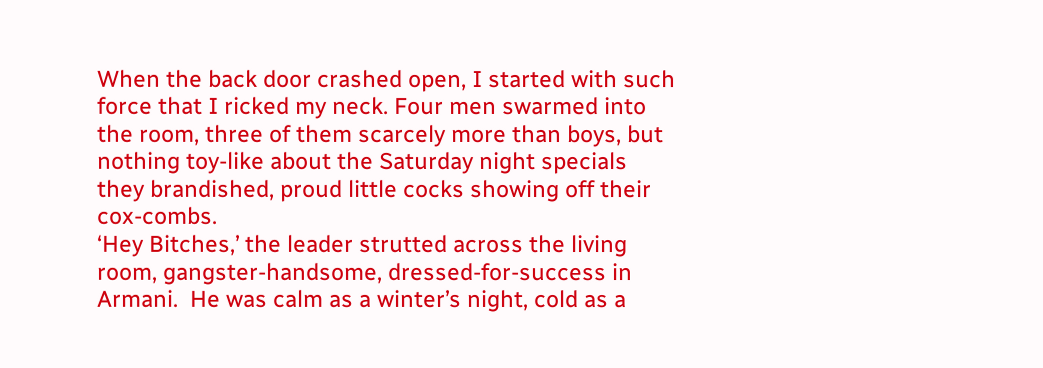When the back door crashed open, I started with such force that I ricked my neck. Four men swarmed into the room, three of them scarcely more than boys, but nothing toy-like about the Saturday night specials they brandished, proud little cocks showing off their cox-combs.
‘Hey Bitches,’ the leader strutted across the living room, gangster-handsome, dressed-for-success in Armani.  He was calm as a winter’s night, cold as a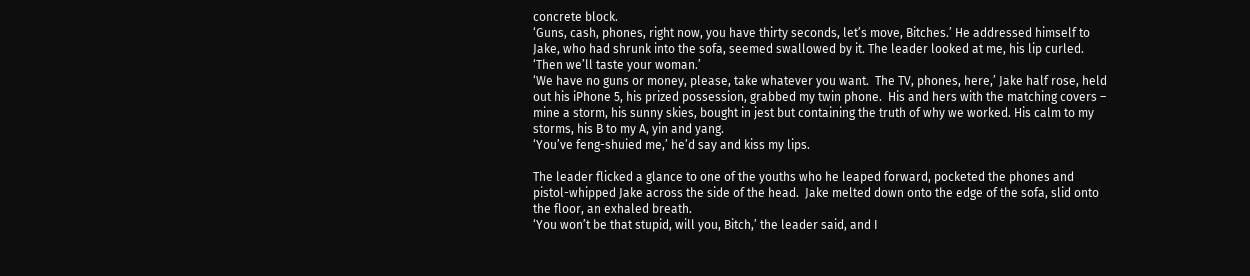concrete block.
‘Guns, cash, phones, right now, you have thirty seconds, let’s move, Bitches.’ He addressed himself to Jake, who had shrunk into the sofa, seemed swallowed by it. The leader looked at me, his lip curled. ‘Then we’ll taste your woman.’
‘We have no guns or money, please, take whatever you want.  The TV, phones, here,’ Jake half rose, held out his iPhone 5, his prized possession, grabbed my twin phone.  His and hers with the matching covers – mine a storm, his sunny skies, bought in jest but containing the truth of why we worked. His calm to my storms, his B to my A, yin and yang.
‘You’ve feng-shuied me,’ he’d say and kiss my lips.

The leader flicked a glance to one of the youths who he leaped forward, pocketed the phones and pistol-whipped Jake across the side of the head.  Jake melted down onto the edge of the sofa, slid onto the floor, an exhaled breath.
‘You won’t be that stupid, will you, Bitch,’ the leader said, and I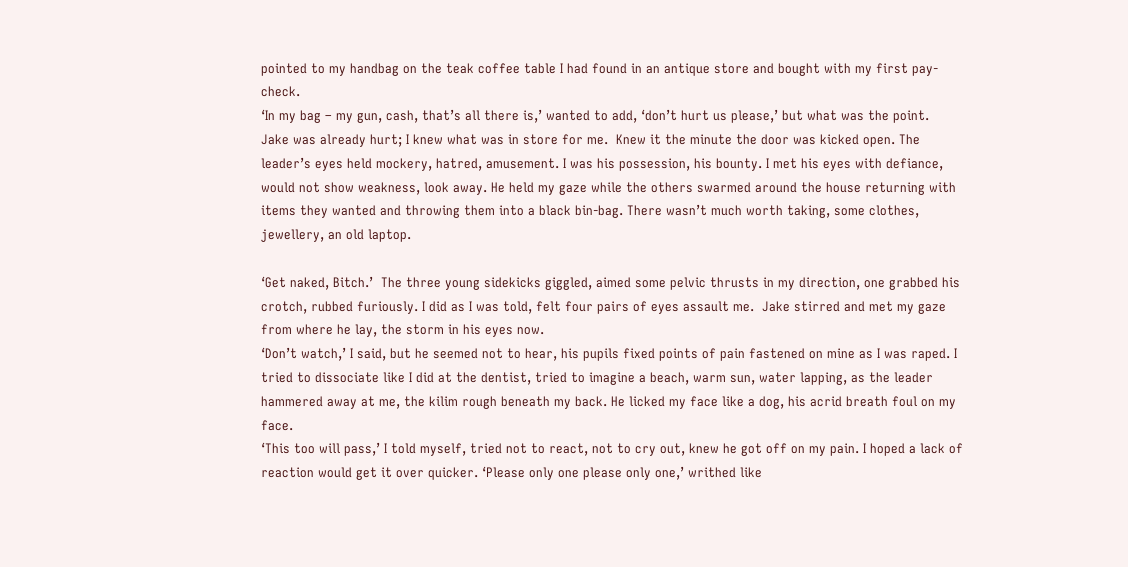pointed to my handbag on the teak coffee table I had found in an antique store and bought with my first pay-check.
‘In my bag – my gun, cash, that’s all there is,’ wanted to add, ‘don’t hurt us please,’ but what was the point.  Jake was already hurt; I knew what was in store for me.  Knew it the minute the door was kicked open. The leader’s eyes held mockery, hatred, amusement. I was his possession, his bounty. I met his eyes with defiance, would not show weakness, look away. He held my gaze while the others swarmed around the house returning with items they wanted and throwing them into a black bin-bag. There wasn’t much worth taking, some clothes, jewellery, an old laptop.

‘Get naked, Bitch.’  The three young sidekicks giggled, aimed some pelvic thrusts in my direction, one grabbed his crotch, rubbed furiously. I did as I was told, felt four pairs of eyes assault me.  Jake stirred and met my gaze from where he lay, the storm in his eyes now.
‘Don’t watch,’ I said, but he seemed not to hear, his pupils fixed points of pain fastened on mine as I was raped. I tried to dissociate like I did at the dentist, tried to imagine a beach, warm sun, water lapping, as the leader hammered away at me, the kilim rough beneath my back. He licked my face like a dog, his acrid breath foul on my face.
‘This too will pass,’ I told myself, tried not to react, not to cry out, knew he got off on my pain. I hoped a lack of reaction would get it over quicker. ‘Please only one please only one,’ writhed like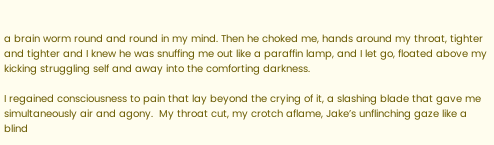a brain worm round and round in my mind. Then he choked me, hands around my throat, tighter and tighter and I knew he was snuffing me out like a paraffin lamp, and I let go, floated above my kicking struggling self and away into the comforting darkness.

I regained consciousness to pain that lay beyond the crying of it, a slashing blade that gave me simultaneously air and agony.  My throat cut, my crotch aflame, Jake’s unflinching gaze like a blind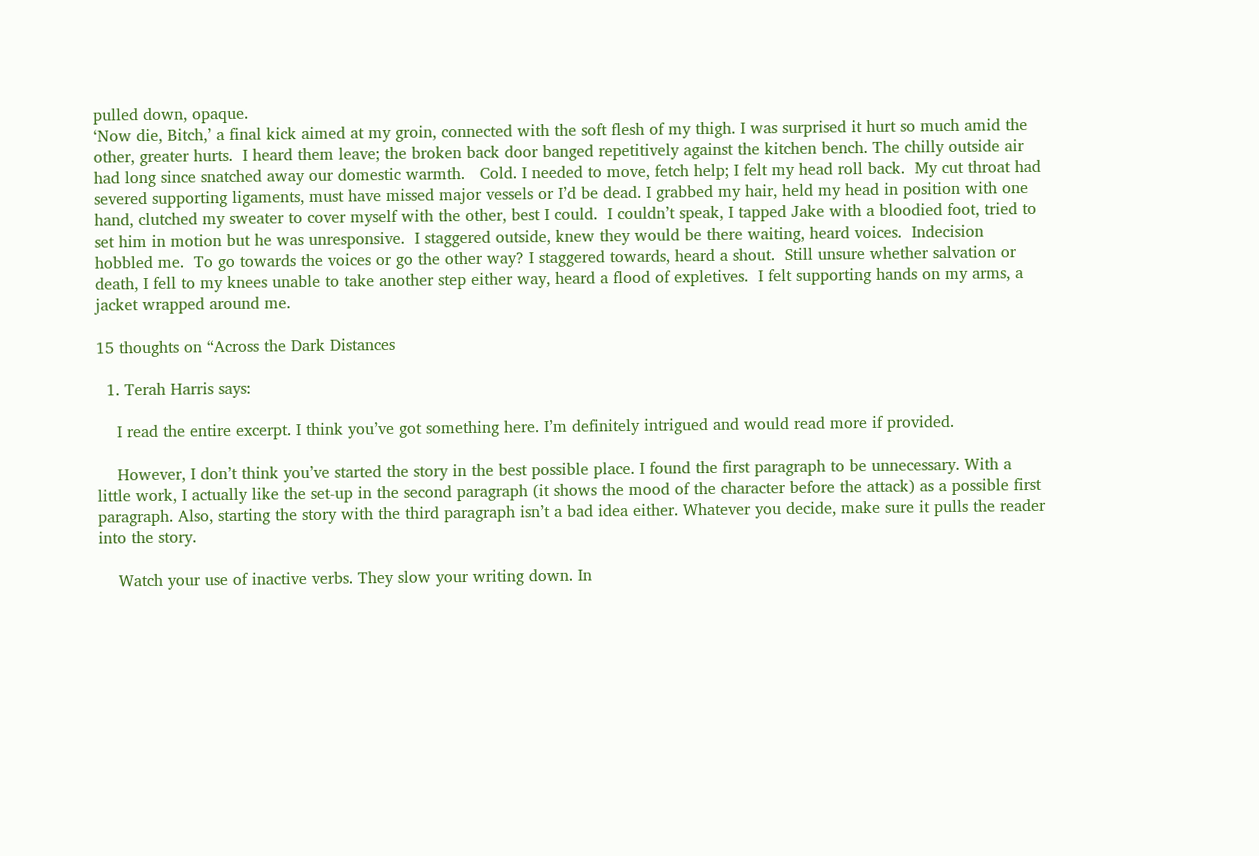pulled down, opaque.
‘Now die, Bitch,’ a final kick aimed at my groin, connected with the soft flesh of my thigh. I was surprised it hurt so much amid the other, greater hurts.  I heard them leave; the broken back door banged repetitively against the kitchen bench. The chilly outside air had long since snatched away our domestic warmth.   Cold. I needed to move, fetch help; I felt my head roll back.  My cut throat had severed supporting ligaments, must have missed major vessels or I’d be dead. I grabbed my hair, held my head in position with one hand, clutched my sweater to cover myself with the other, best I could.  I couldn’t speak, I tapped Jake with a bloodied foot, tried to set him in motion but he was unresponsive.  I staggered outside, knew they would be there waiting, heard voices.  Indecision hobbled me.  To go towards the voices or go the other way? I staggered towards, heard a shout.  Still unsure whether salvation or death, I fell to my knees unable to take another step either way, heard a flood of expletives.  I felt supporting hands on my arms, a jacket wrapped around me.

15 thoughts on “Across the Dark Distances

  1. Terah Harris says:

    I read the entire excerpt. I think you’ve got something here. I’m definitely intrigued and would read more if provided.

    However, I don’t think you’ve started the story in the best possible place. I found the first paragraph to be unnecessary. With a little work, I actually like the set-up in the second paragraph (it shows the mood of the character before the attack) as a possible first paragraph. Also, starting the story with the third paragraph isn’t a bad idea either. Whatever you decide, make sure it pulls the reader into the story.

    Watch your use of inactive verbs. They slow your writing down. In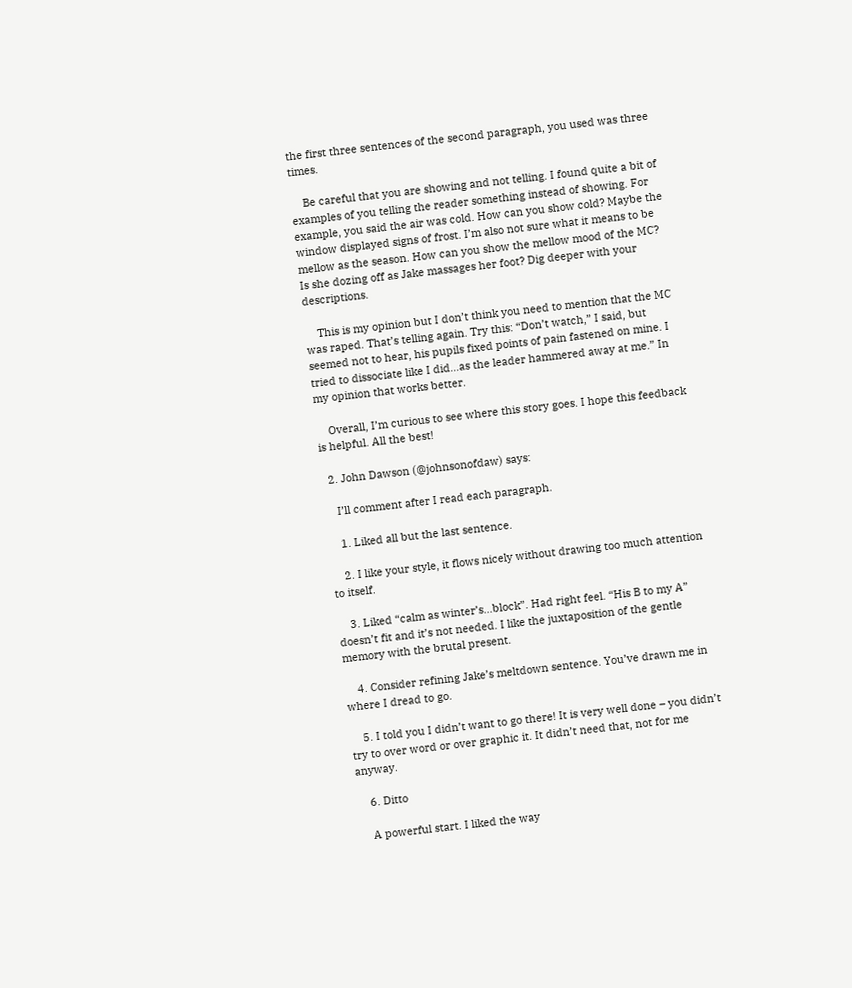the first three sentences of the second paragraph, you used was three times.

    Be careful that you are showing and not telling. I found quite a bit of examples of you telling the reader something instead of showing. For example, you said the air was cold. How can you show cold? Maybe the window displayed signs of frost. I’m also not sure what it means to be mellow as the season. How can you show the mellow mood of the MC? Is she dozing off as Jake massages her foot? Dig deeper with your descriptions.

    This is my opinion but I don’t think you need to mention that the MC was raped. That’s telling again. Try this: “Don’t watch,” I said, but seemed not to hear, his pupils fixed points of pain fastened on mine. I tried to dissociate like I did…as the leader hammered away at me.” In my opinion that works better.

    Overall, I’m curious to see where this story goes. I hope this feedback is helpful. All the best!

  2. John Dawson (@johnsonofdaw) says:

    I’ll comment after I read each paragraph.

    1. Liked all but the last sentence.

    2. I like your style, it flows nicely without drawing too much attention to itself.

    3. Liked “calm as winter’s…block”. Had right feel. “His B to my A” doesn’t fit and it’s not needed. I like the juxtaposition of the gentle memory with the brutal present.

    4. Consider refining Jake’s meltdown sentence. You’ve drawn me in where I dread to go.

    5. I told you I didn’t want to go there! It is very well done – you didn’t try to over word or over graphic it. It didn’t need that, not for me anyway.

    6. Ditto

    A powerful start. I liked the way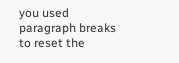you used paragraph breaks to reset the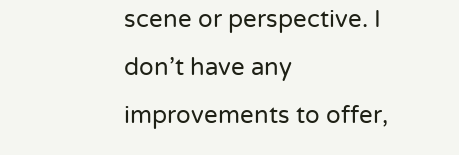scene or perspective. I don’t have any improvements to offer,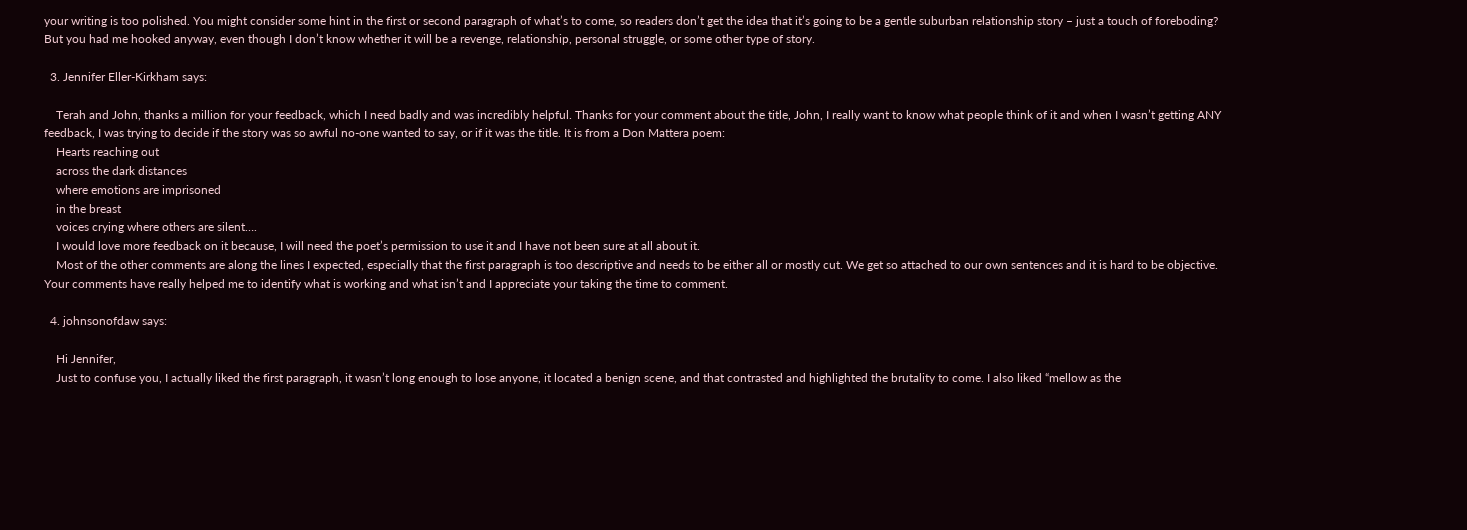your writing is too polished. You might consider some hint in the first or second paragraph of what’s to come, so readers don’t get the idea that it’s going to be a gentle suburban relationship story – just a touch of foreboding? But you had me hooked anyway, even though I don’t know whether it will be a revenge, relationship, personal struggle, or some other type of story.

  3. Jennifer Eller-Kirkham says:

    Terah and John, thanks a million for your feedback, which I need badly and was incredibly helpful. Thanks for your comment about the title, John, I really want to know what people think of it and when I wasn’t getting ANY feedback, I was trying to decide if the story was so awful no-one wanted to say, or if it was the title. It is from a Don Mattera poem:
    Hearts reaching out
    across the dark distances
    where emotions are imprisoned
    in the breast
    voices crying where others are silent….
    I would love more feedback on it because, I will need the poet’s permission to use it and I have not been sure at all about it.
    Most of the other comments are along the lines I expected, especially that the first paragraph is too descriptive and needs to be either all or mostly cut. We get so attached to our own sentences and it is hard to be objective. Your comments have really helped me to identify what is working and what isn’t and I appreciate your taking the time to comment.

  4. johnsonofdaw says:

    Hi Jennifer,
    Just to confuse you, I actually liked the first paragraph, it wasn’t long enough to lose anyone, it located a benign scene, and that contrasted and highlighted the brutality to come. I also liked “mellow as the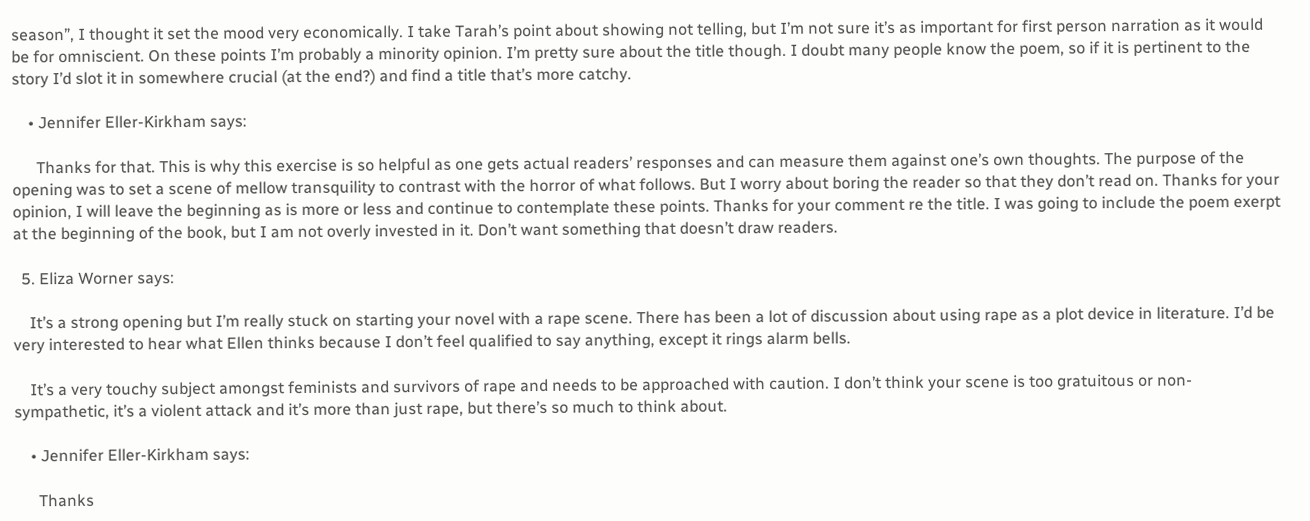season”, I thought it set the mood very economically. I take Tarah’s point about showing not telling, but I’m not sure it’s as important for first person narration as it would be for omniscient. On these points I’m probably a minority opinion. I’m pretty sure about the title though. I doubt many people know the poem, so if it is pertinent to the story I’d slot it in somewhere crucial (at the end?) and find a title that’s more catchy.

    • Jennifer Eller-Kirkham says:

      Thanks for that. This is why this exercise is so helpful as one gets actual readers’ responses and can measure them against one’s own thoughts. The purpose of the opening was to set a scene of mellow transquility to contrast with the horror of what follows. But I worry about boring the reader so that they don’t read on. Thanks for your opinion, I will leave the beginning as is more or less and continue to contemplate these points. Thanks for your comment re the title. I was going to include the poem exerpt at the beginning of the book, but I am not overly invested in it. Don’t want something that doesn’t draw readers.

  5. Eliza Worner says:

    It’s a strong opening but I’m really stuck on starting your novel with a rape scene. There has been a lot of discussion about using rape as a plot device in literature. I’d be very interested to hear what Ellen thinks because I don’t feel qualified to say anything, except it rings alarm bells.

    It’s a very touchy subject amongst feminists and survivors of rape and needs to be approached with caution. I don’t think your scene is too gratuitous or non-sympathetic, it’s a violent attack and it’s more than just rape, but there’s so much to think about.

    • Jennifer Eller-Kirkham says:

      Thanks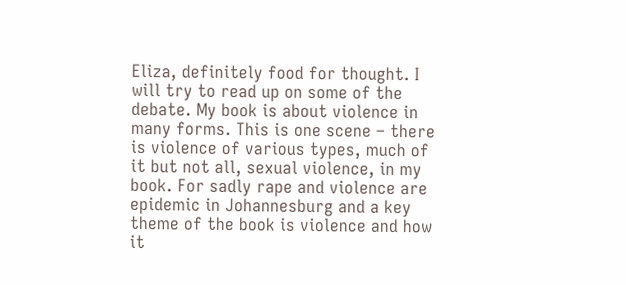Eliza, definitely food for thought. I will try to read up on some of the debate. My book is about violence in many forms. This is one scene – there is violence of various types, much of it but not all, sexual violence, in my book. For sadly rape and violence are epidemic in Johannesburg and a key theme of the book is violence and how it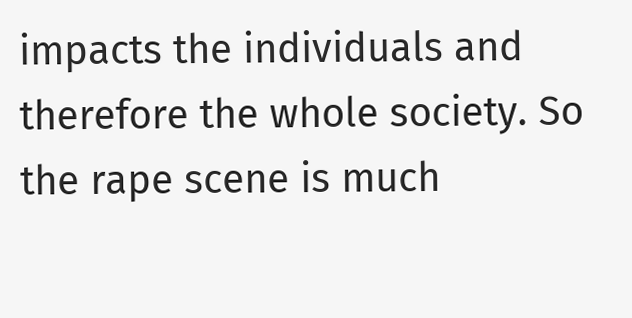impacts the individuals and therefore the whole society. So the rape scene is much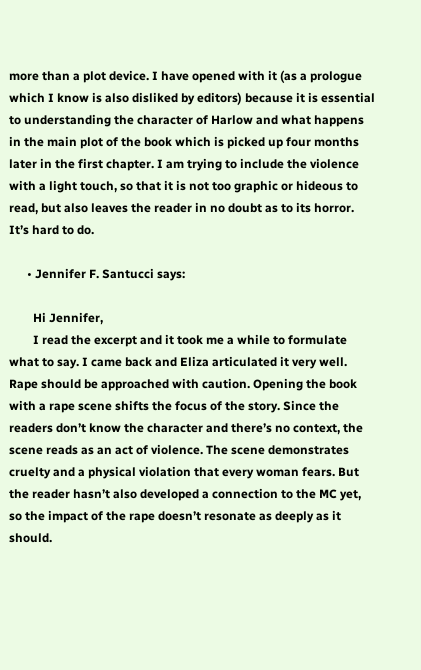more than a plot device. I have opened with it (as a prologue which I know is also disliked by editors) because it is essential to understanding the character of Harlow and what happens in the main plot of the book which is picked up four months later in the first chapter. I am trying to include the violence with a light touch, so that it is not too graphic or hideous to read, but also leaves the reader in no doubt as to its horror. It’s hard to do.

      • Jennifer F. Santucci says:

        Hi Jennifer,
        I read the excerpt and it took me a while to formulate what to say. I came back and Eliza articulated it very well. Rape should be approached with caution. Opening the book with a rape scene shifts the focus of the story. Since the readers don’t know the character and there’s no context, the scene reads as an act of violence. The scene demonstrates cruelty and a physical violation that every woman fears. But the reader hasn’t also developed a connection to the MC yet, so the impact of the rape doesn’t resonate as deeply as it should.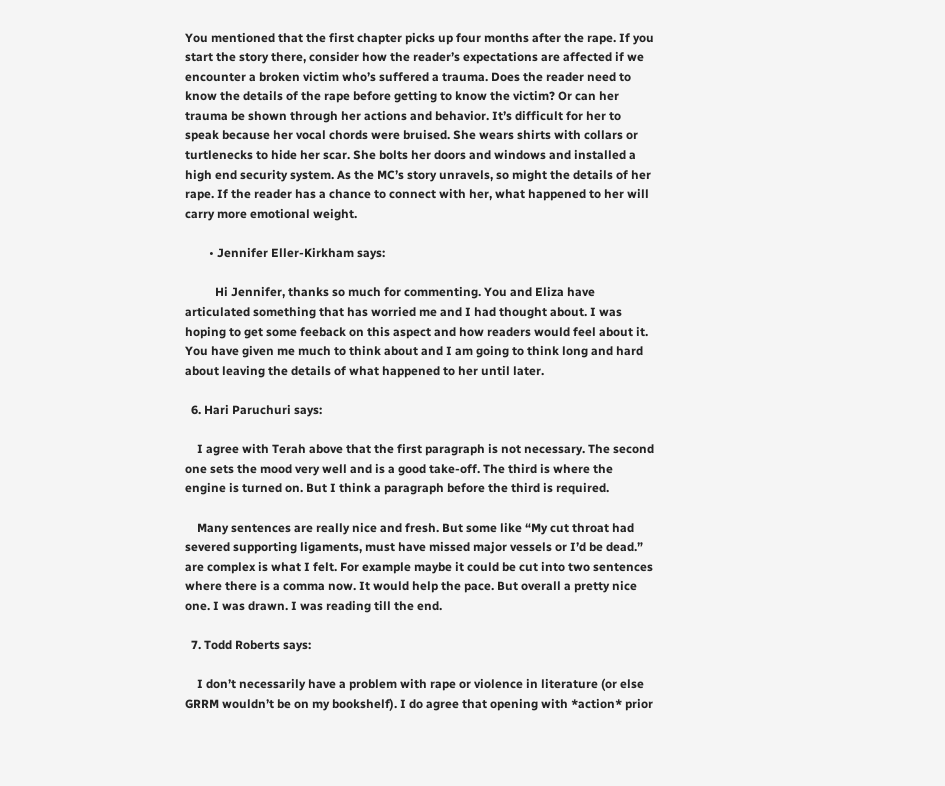You mentioned that the first chapter picks up four months after the rape. If you start the story there, consider how the reader’s expectations are affected if we encounter a broken victim who’s suffered a trauma. Does the reader need to know the details of the rape before getting to know the victim? Or can her trauma be shown through her actions and behavior. It’s difficult for her to speak because her vocal chords were bruised. She wears shirts with collars or turtlenecks to hide her scar. She bolts her doors and windows and installed a high end security system. As the MC’s story unravels, so might the details of her rape. If the reader has a chance to connect with her, what happened to her will carry more emotional weight.

        • Jennifer Eller-Kirkham says:

          Hi Jennifer, thanks so much for commenting. You and Eliza have articulated something that has worried me and I had thought about. I was hoping to get some feeback on this aspect and how readers would feel about it. You have given me much to think about and I am going to think long and hard about leaving the details of what happened to her until later.

  6. Hari Paruchuri says:

    I agree with Terah above that the first paragraph is not necessary. The second one sets the mood very well and is a good take-off. The third is where the engine is turned on. But I think a paragraph before the third is required.

    Many sentences are really nice and fresh. But some like “My cut throat had severed supporting ligaments, must have missed major vessels or I’d be dead.” are complex is what I felt. For example maybe it could be cut into two sentences where there is a comma now. It would help the pace. But overall a pretty nice one. I was drawn. I was reading till the end.

  7. Todd Roberts says:

    I don’t necessarily have a problem with rape or violence in literature (or else GRRM wouldn’t be on my bookshelf). I do agree that opening with *action* prior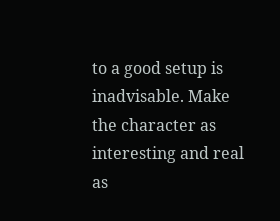to a good setup is inadvisable. Make the character as interesting and real as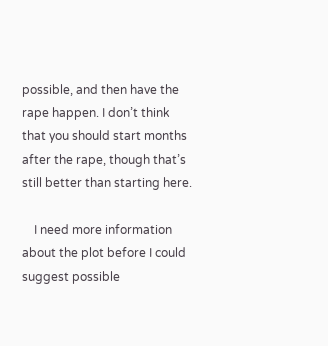possible, and then have the rape happen. I don’t think that you should start months after the rape, though that’s still better than starting here.

    I need more information about the plot before I could suggest possible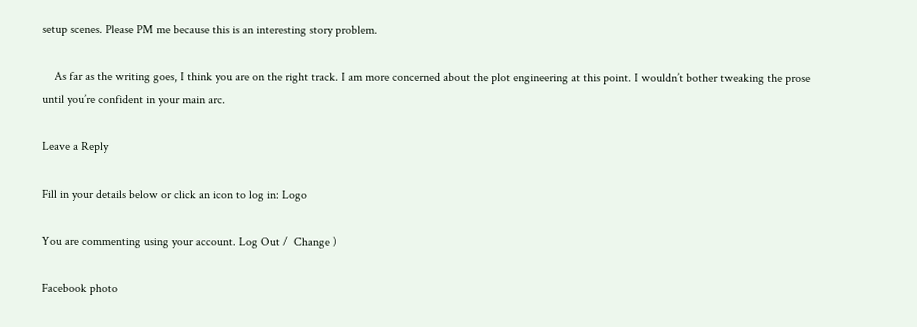setup scenes. Please PM me because this is an interesting story problem.

    As far as the writing goes, I think you are on the right track. I am more concerned about the plot engineering at this point. I wouldn’t bother tweaking the prose until you’re confident in your main arc.

Leave a Reply

Fill in your details below or click an icon to log in: Logo

You are commenting using your account. Log Out /  Change )

Facebook photo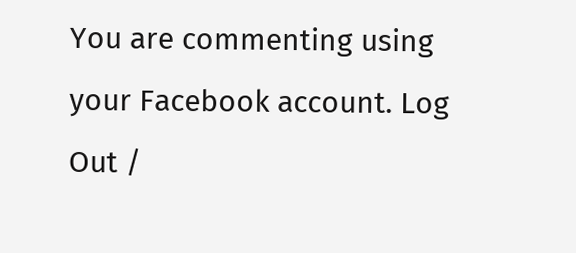You are commenting using your Facebook account. Log Out /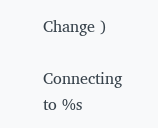Change )

Connecting to %s